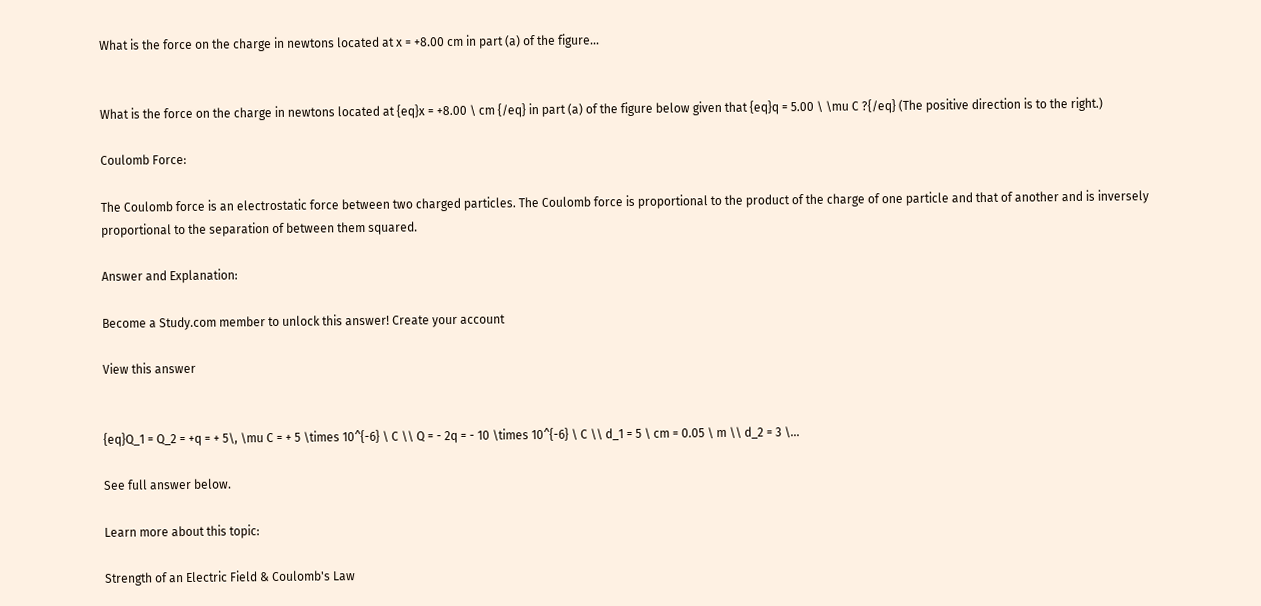What is the force on the charge in newtons located at x = +8.00 cm in part (a) of the figure...


What is the force on the charge in newtons located at {eq}x = +8.00 \ cm {/eq} in part (a) of the figure below given that {eq}q = 5.00 \ \mu C ?{/eq} (The positive direction is to the right.)

Coulomb Force:

The Coulomb force is an electrostatic force between two charged particles. The Coulomb force is proportional to the product of the charge of one particle and that of another and is inversely proportional to the separation of between them squared.

Answer and Explanation:

Become a Study.com member to unlock this answer! Create your account

View this answer


{eq}Q_1 = Q_2 = +q = + 5\, \mu C = + 5 \times 10^{-6} \ C \\ Q = - 2q = - 10 \times 10^{-6} \ C \\ d_1 = 5 \ cm = 0.05 \ m \\ d_2 = 3 \...

See full answer below.

Learn more about this topic:

Strength of an Electric Field & Coulomb's Law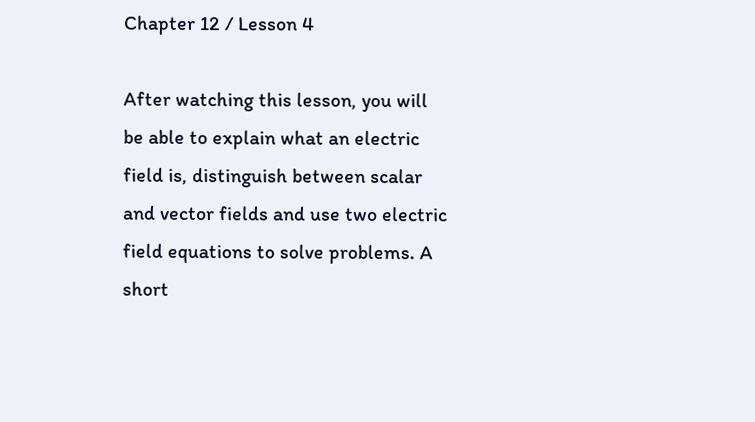Chapter 12 / Lesson 4

After watching this lesson, you will be able to explain what an electric field is, distinguish between scalar and vector fields and use two electric field equations to solve problems. A short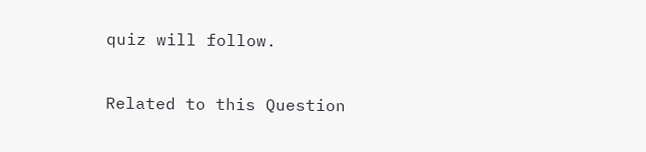quiz will follow.

Related to this Question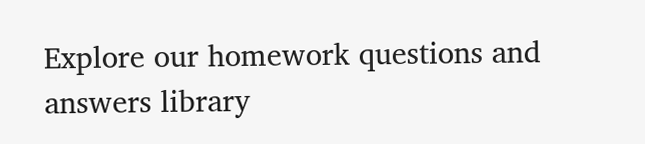Explore our homework questions and answers library